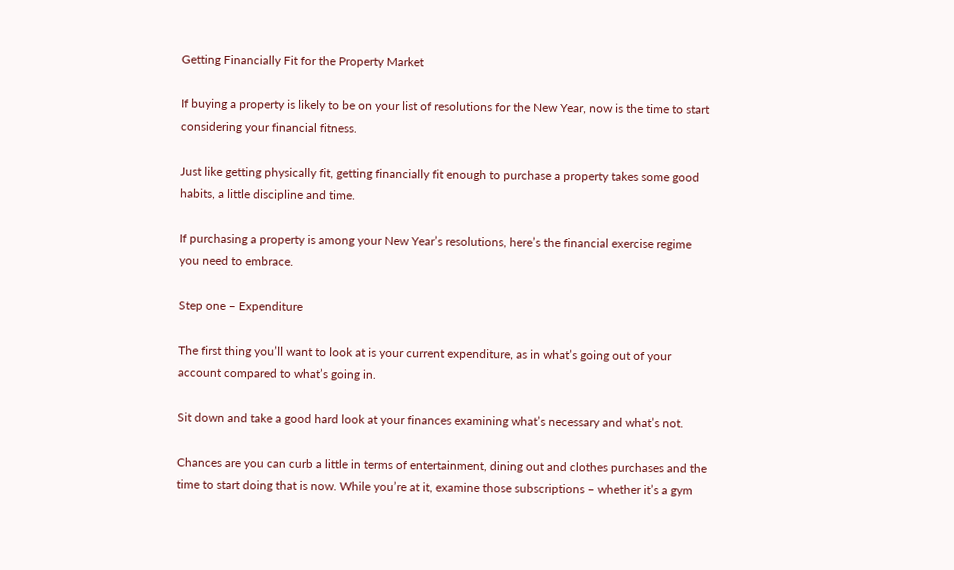Getting Financially Fit for the Property Market

If buying a property is likely to be on your list of resolutions for the New Year, now is the time to start considering your financial fitness.

Just like getting physically fit, getting financially fit enough to purchase a property takes some good habits, a little discipline and time.

If purchasing a property is among your New Year’s resolutions, here’s the financial exercise regime you need to embrace.

Step one – Expenditure

The first thing you’ll want to look at is your current expenditure, as in what’s going out of your account compared to what’s going in.

Sit down and take a good hard look at your finances examining what’s necessary and what’s not.

Chances are you can curb a little in terms of entertainment, dining out and clothes purchases and the time to start doing that is now. While you’re at it, examine those subscriptions – whether it’s a gym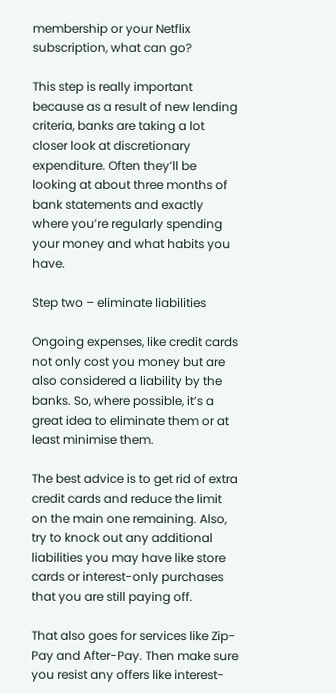membership or your Netflix subscription, what can go?

This step is really important because as a result of new lending criteria, banks are taking a lot closer look at discretionary expenditure. Often they’ll be looking at about three months of bank statements and exactly where you’re regularly spending your money and what habits you have.

Step two – eliminate liabilities

Ongoing expenses, like credit cards not only cost you money but are also considered a liability by the banks. So, where possible, it’s a great idea to eliminate them or at least minimise them.

The best advice is to get rid of extra credit cards and reduce the limit on the main one remaining. Also, try to knock out any additional liabilities you may have like store cards or interest-only purchases that you are still paying off.

That also goes for services like Zip-Pay and After-Pay. Then make sure you resist any offers like interest-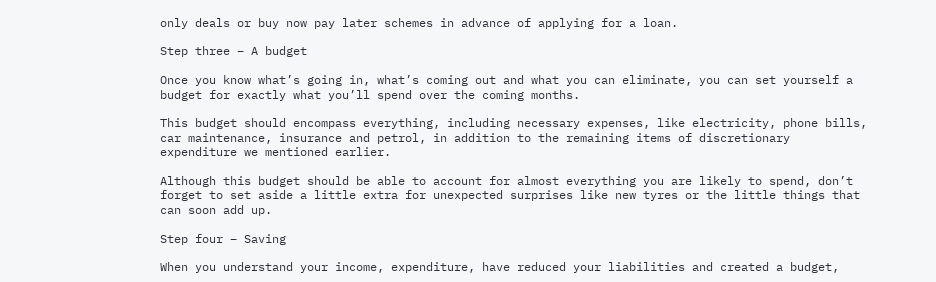only deals or buy now pay later schemes in advance of applying for a loan.

Step three – A budget

Once you know what’s going in, what’s coming out and what you can eliminate, you can set yourself a budget for exactly what you’ll spend over the coming months.

This budget should encompass everything, including necessary expenses, like electricity, phone bills, car maintenance, insurance and petrol, in addition to the remaining items of discretionary expenditure we mentioned earlier.

Although this budget should be able to account for almost everything you are likely to spend, don’t forget to set aside a little extra for unexpected surprises like new tyres or the little things that can soon add up.

Step four – Saving

When you understand your income, expenditure, have reduced your liabilities and created a budget,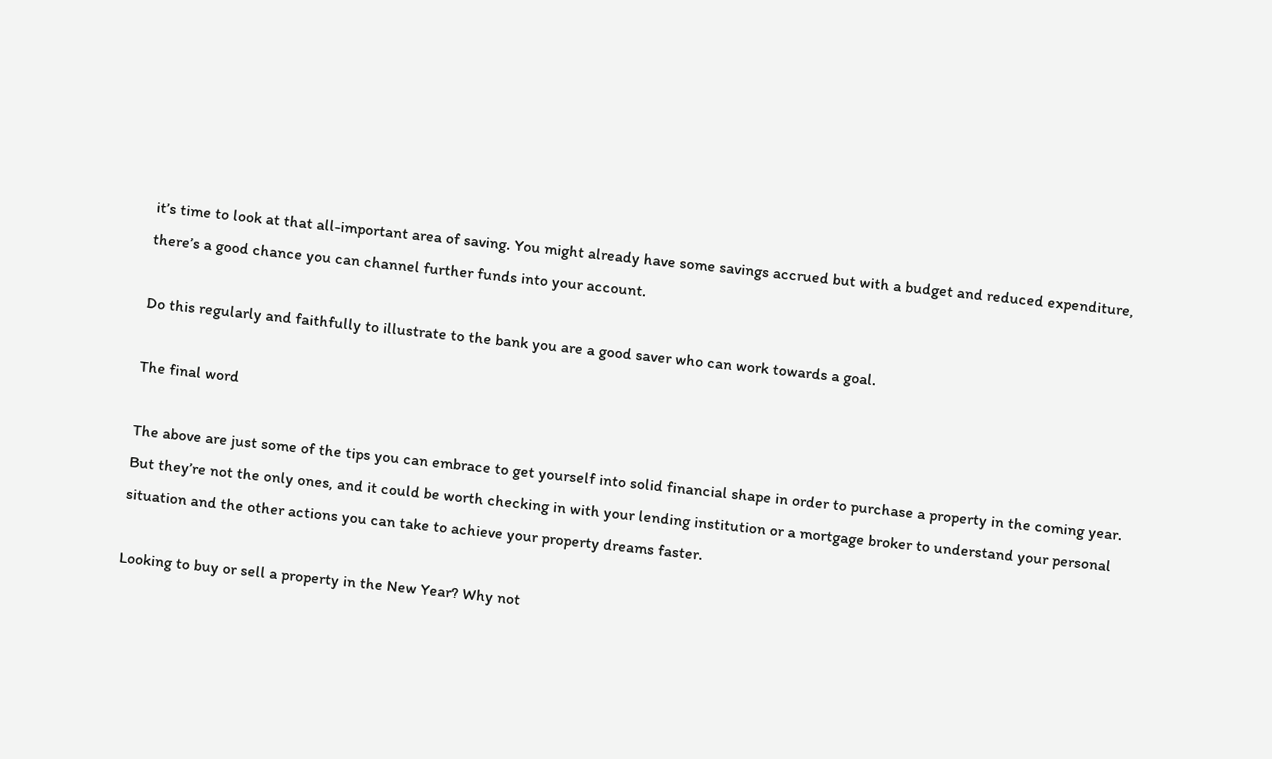it’s time to look at that all-important area of saving. You might already have some savings accrued but with a budget and reduced expenditure, there’s a good chance you can channel further funds into your account.

Do this regularly and faithfully to illustrate to the bank you are a good saver who can work towards a goal.

The final word

The above are just some of the tips you can embrace to get yourself into solid financial shape in order to purchase a property in the coming year. But they’re not the only ones, and it could be worth checking in with your lending institution or a mortgage broker to understand your personal situation and the other actions you can take to achieve your property dreams faster.

Looking to buy or sell a property in the New Year? Why not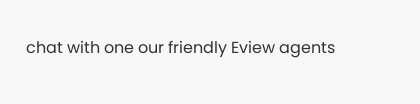chat with one our friendly Eview agents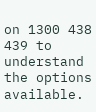on 1300 438 439 to understand the options available.